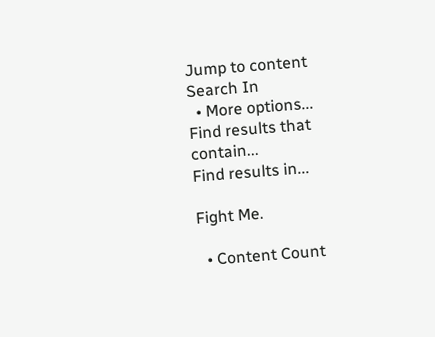Jump to content
Search In
  • More options...
Find results that contain...
Find results in...

Fight Me.

  • Content Count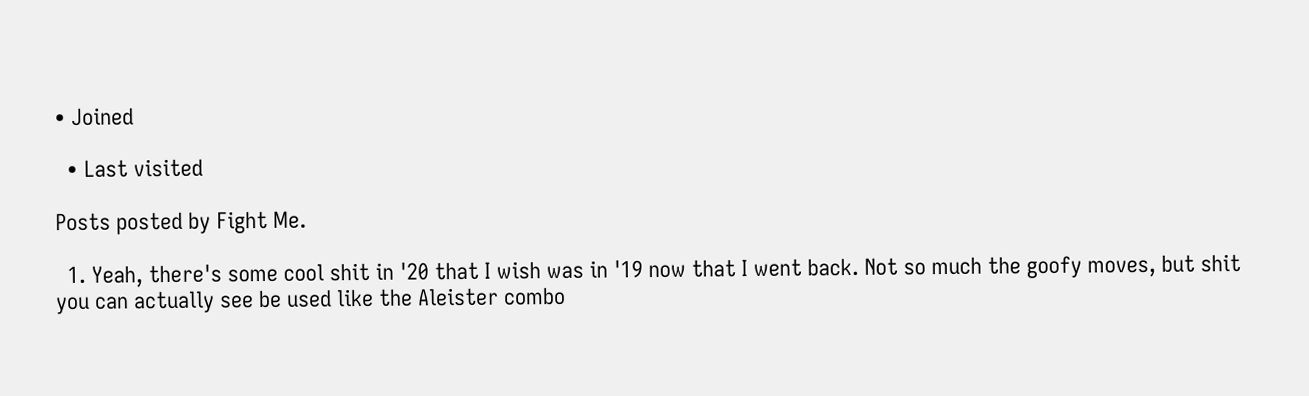• Joined

  • Last visited

Posts posted by Fight Me.

  1. Yeah, there's some cool shit in '20 that I wish was in '19 now that I went back. Not so much the goofy moves, but shit you can actually see be used like the Aleister combo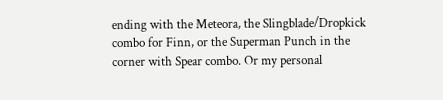ending with the Meteora, the Slingblade/Dropkick combo for Finn, or the Superman Punch in the corner with Spear combo. Or my personal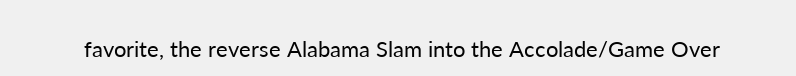favorite, the reverse Alabama Slam into the Accolade/Game Over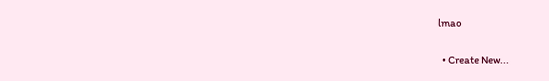lmao

  • Create New...